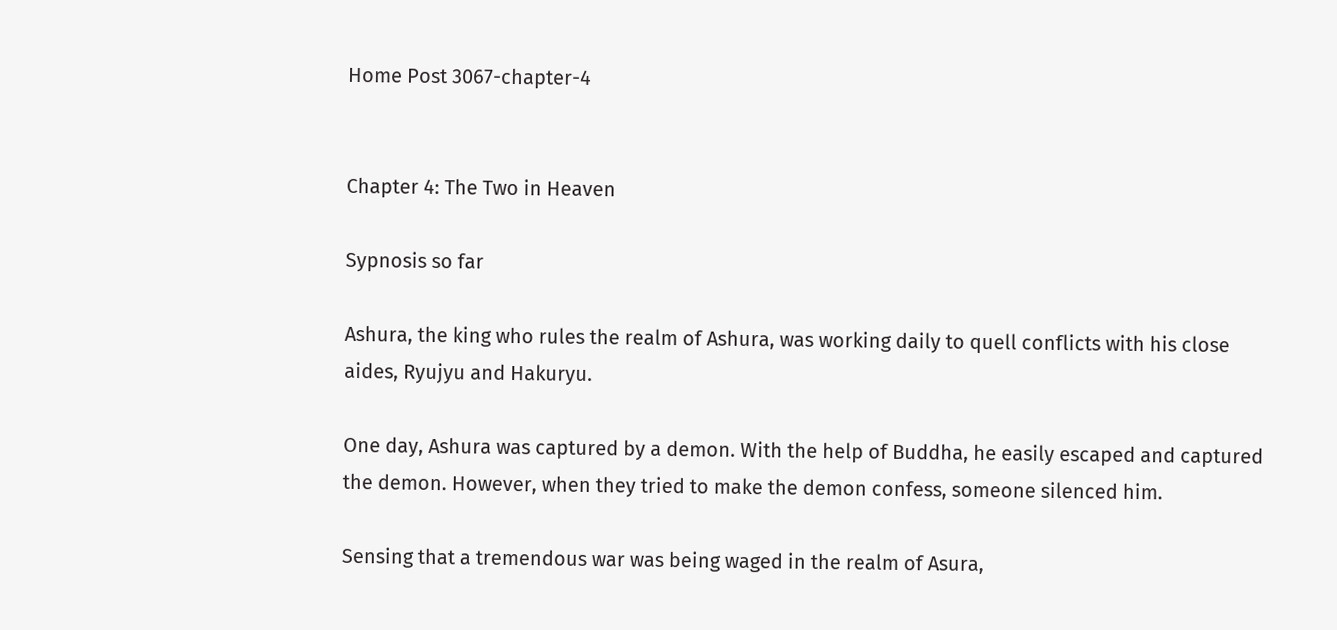Home Post 3067-chapter-4


Chapter 4: The Two in Heaven

Sypnosis so far

Ashura, the king who rules the realm of Ashura, was working daily to quell conflicts with his close aides, Ryujyu and Hakuryu.

One day, Ashura was captured by a demon. With the help of Buddha, he easily escaped and captured the demon. However, when they tried to make the demon confess, someone silenced him.

Sensing that a tremendous war was being waged in the realm of Asura,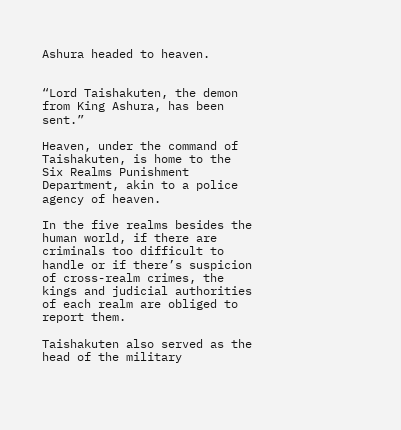Ashura headed to heaven.


“Lord Taishakuten, the demon from King Ashura, has been sent.”

Heaven, under the command of Taishakuten, is home to the Six Realms Punishment Department, akin to a police agency of heaven.

In the five realms besides the human world, if there are criminals too difficult to handle or if there’s suspicion of cross-realm crimes, the kings and judicial authorities of each realm are obliged to report them.

Taishakuten also served as the head of the military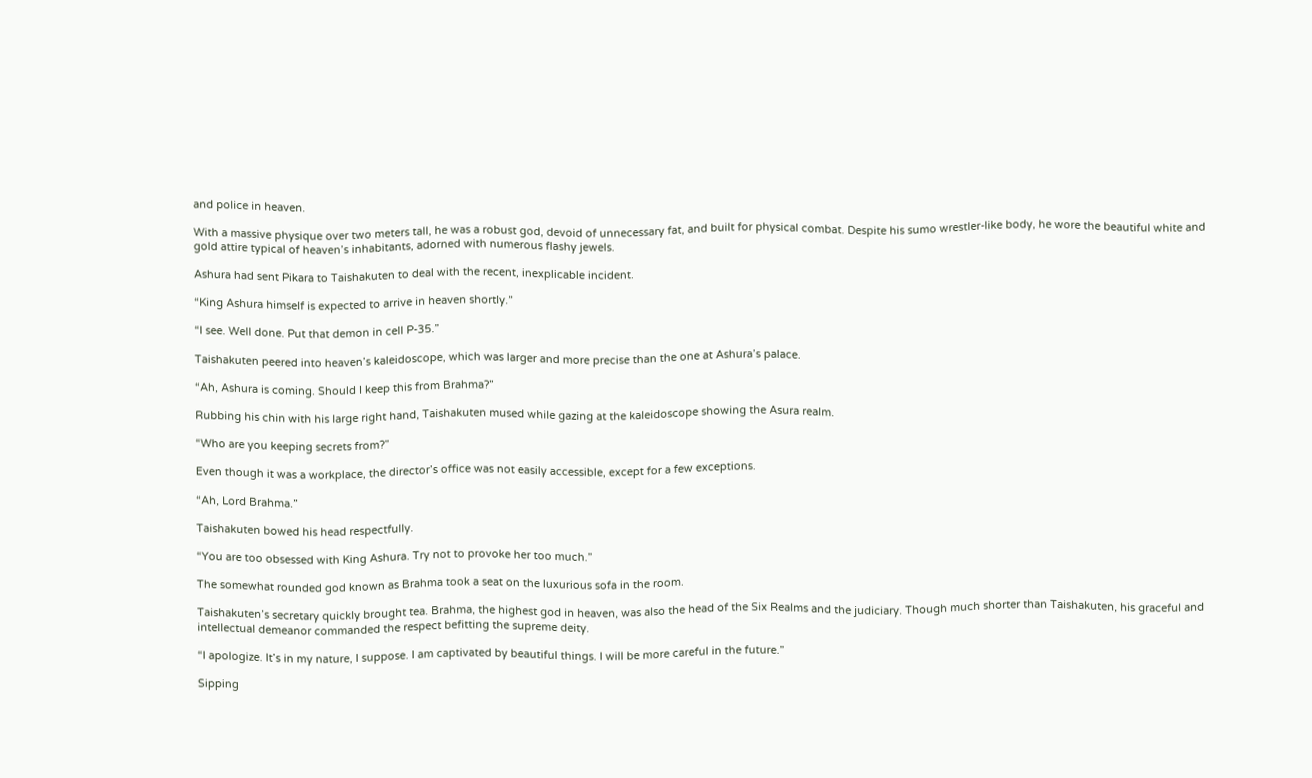and police in heaven.

With a massive physique over two meters tall, he was a robust god, devoid of unnecessary fat, and built for physical combat. Despite his sumo wrestler-like body, he wore the beautiful white and gold attire typical of heaven’s inhabitants, adorned with numerous flashy jewels.

Ashura had sent Pikara to Taishakuten to deal with the recent, inexplicable incident.

“King Ashura himself is expected to arrive in heaven shortly.”

“I see. Well done. Put that demon in cell P-35.”

Taishakuten peered into heaven’s kaleidoscope, which was larger and more precise than the one at Ashura’s palace.

“Ah, Ashura is coming. Should I keep this from Brahma?”

Rubbing his chin with his large right hand, Taishakuten mused while gazing at the kaleidoscope showing the Asura realm.

“Who are you keeping secrets from?”

Even though it was a workplace, the director’s office was not easily accessible, except for a few exceptions.

“Ah, Lord Brahma.”

Taishakuten bowed his head respectfully.

“You are too obsessed with King Ashura. Try not to provoke her too much.”

The somewhat rounded god known as Brahma took a seat on the luxurious sofa in the room.

Taishakuten’s secretary quickly brought tea. Brahma, the highest god in heaven, was also the head of the Six Realms and the judiciary. Though much shorter than Taishakuten, his graceful and intellectual demeanor commanded the respect befitting the supreme deity.

“I apologize. It’s in my nature, I suppose. I am captivated by beautiful things. I will be more careful in the future.”

Sipping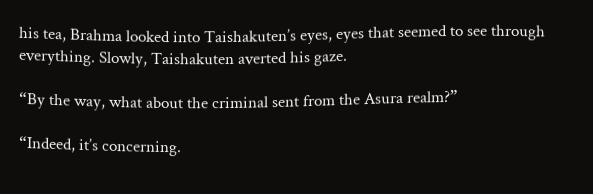his tea, Brahma looked into Taishakuten’s eyes, eyes that seemed to see through everything. Slowly, Taishakuten averted his gaze.

“By the way, what about the criminal sent from the Asura realm?”

“Indeed, it’s concerning.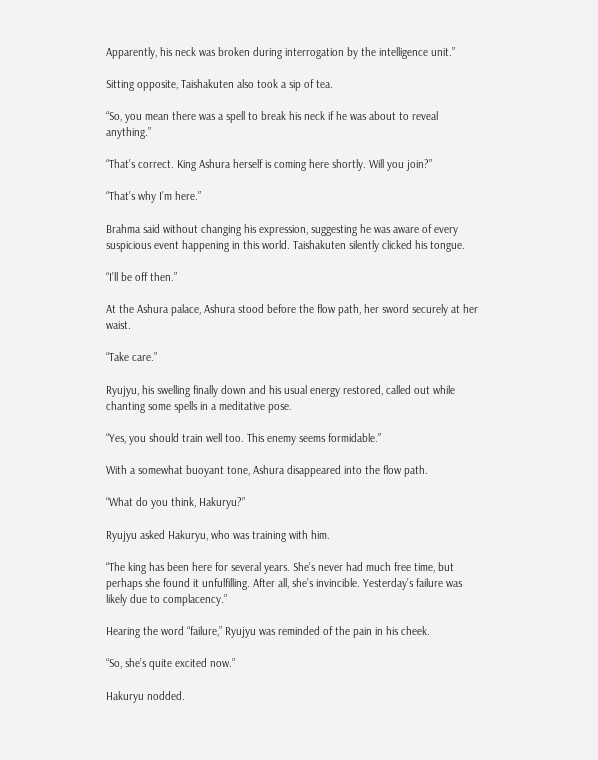Apparently, his neck was broken during interrogation by the intelligence unit.”

Sitting opposite, Taishakuten also took a sip of tea.

“So, you mean there was a spell to break his neck if he was about to reveal anything.”

“That’s correct. King Ashura herself is coming here shortly. Will you join?”

“That’s why I’m here.”

Brahma said without changing his expression, suggesting he was aware of every suspicious event happening in this world. Taishakuten silently clicked his tongue.

“I’ll be off then.”

At the Ashura palace, Ashura stood before the flow path, her sword securely at her waist.

“Take care.”

Ryujyu, his swelling finally down and his usual energy restored, called out while chanting some spells in a meditative pose.

“Yes, you should train well too. This enemy seems formidable.”

With a somewhat buoyant tone, Ashura disappeared into the flow path.

“What do you think, Hakuryu?”

Ryujyu asked Hakuryu, who was training with him.

“The king has been here for several years. She’s never had much free time, but perhaps she found it unfulfilling. After all, she’s invincible. Yesterday’s failure was likely due to complacency.”

Hearing the word “failure,” Ryujyu was reminded of the pain in his cheek.

“So, she’s quite excited now.”

Hakuryu nodded.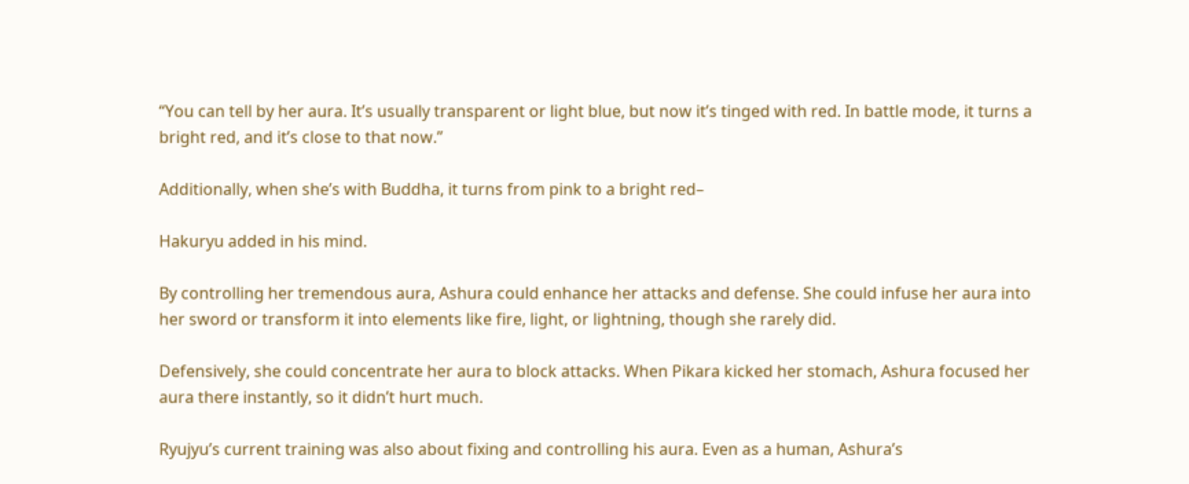“You can tell by her aura. It’s usually transparent or light blue, but now it’s tinged with red. In battle mode, it turns a bright red, and it’s close to that now.”

Additionally, when she’s with Buddha, it turns from pink to a bright red–

Hakuryu added in his mind.

By controlling her tremendous aura, Ashura could enhance her attacks and defense. She could infuse her aura into her sword or transform it into elements like fire, light, or lightning, though she rarely did.

Defensively, she could concentrate her aura to block attacks. When Pikara kicked her stomach, Ashura focused her aura there instantly, so it didn’t hurt much.

Ryujyu’s current training was also about fixing and controlling his aura. Even as a human, Ashura’s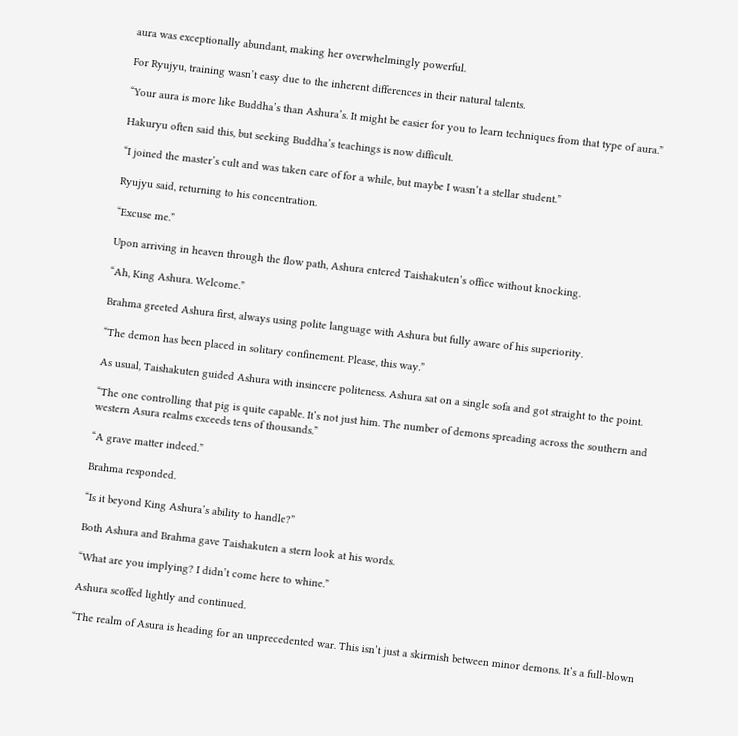aura was exceptionally abundant, making her overwhelmingly powerful.

For Ryujyu, training wasn’t easy due to the inherent differences in their natural talents.

“Your aura is more like Buddha’s than Ashura’s. It might be easier for you to learn techniques from that type of aura.”

Hakuryu often said this, but seeking Buddha’s teachings is now difficult.

“I joined the master’s cult and was taken care of for a while, but maybe I wasn’t a stellar student.”

Ryujyu said, returning to his concentration.

“Excuse me.”

Upon arriving in heaven through the flow path, Ashura entered Taishakuten’s office without knocking.

“Ah, King Ashura. Welcome.”

Brahma greeted Ashura first, always using polite language with Ashura but fully aware of his superiority.

“The demon has been placed in solitary confinement. Please, this way.”

As usual, Taishakuten guided Ashura with insincere politeness. Ashura sat on a single sofa and got straight to the point.

“The one controlling that pig is quite capable. It’s not just him. The number of demons spreading across the southern and western Asura realms exceeds tens of thousands.”

“A grave matter indeed.”

Brahma responded.

“Is it beyond King Ashura’s ability to handle?”

Both Ashura and Brahma gave Taishakuten a stern look at his words.

“What are you implying? I didn’t come here to whine.”

Ashura scoffed lightly and continued.

“The realm of Asura is heading for an unprecedented war. This isn’t just a skirmish between minor demons. It’s a full-blown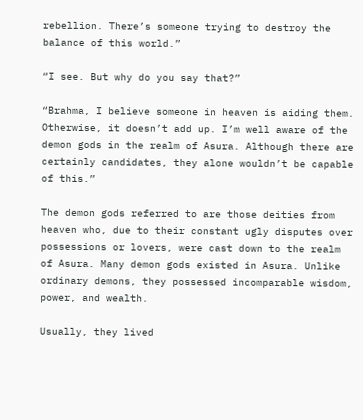rebellion. There’s someone trying to destroy the balance of this world.”

“I see. But why do you say that?”

“Brahma, I believe someone in heaven is aiding them. Otherwise, it doesn’t add up. I’m well aware of the demon gods in the realm of Asura. Although there are certainly candidates, they alone wouldn’t be capable of this.”

The demon gods referred to are those deities from heaven who, due to their constant ugly disputes over possessions or lovers, were cast down to the realm of Asura. Many demon gods existed in Asura. Unlike ordinary demons, they possessed incomparable wisdom, power, and wealth.

Usually, they lived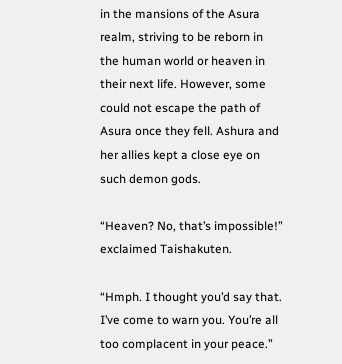in the mansions of the Asura realm, striving to be reborn in the human world or heaven in their next life. However, some could not escape the path of Asura once they fell. Ashura and her allies kept a close eye on such demon gods.

“Heaven? No, that’s impossible!” exclaimed Taishakuten.

“Hmph. I thought you’d say that. I’ve come to warn you. You’re all too complacent in your peace.”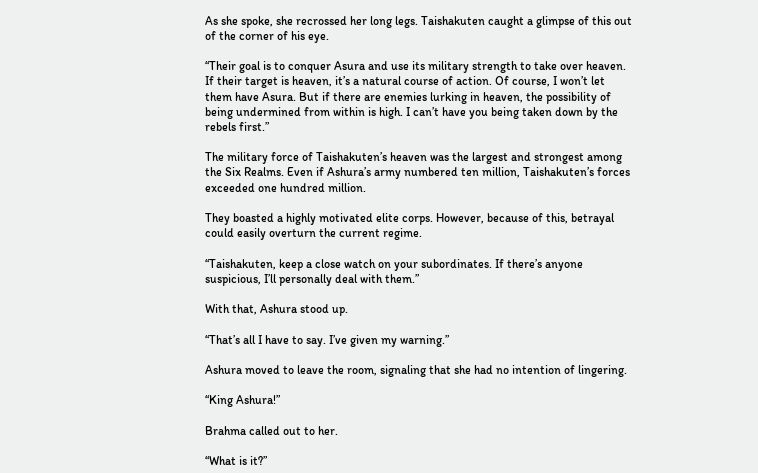As she spoke, she recrossed her long legs. Taishakuten caught a glimpse of this out of the corner of his eye.

“Their goal is to conquer Asura and use its military strength to take over heaven. If their target is heaven, it’s a natural course of action. Of course, I won’t let them have Asura. But if there are enemies lurking in heaven, the possibility of being undermined from within is high. I can’t have you being taken down by the rebels first.”

The military force of Taishakuten’s heaven was the largest and strongest among the Six Realms. Even if Ashura’s army numbered ten million, Taishakuten’s forces exceeded one hundred million.

They boasted a highly motivated elite corps. However, because of this, betrayal could easily overturn the current regime.

“Taishakuten, keep a close watch on your subordinates. If there’s anyone suspicious, I’ll personally deal with them.”

With that, Ashura stood up.

“That’s all I have to say. I’ve given my warning.”

Ashura moved to leave the room, signaling that she had no intention of lingering.

“King Ashura!”

Brahma called out to her.

“What is it?”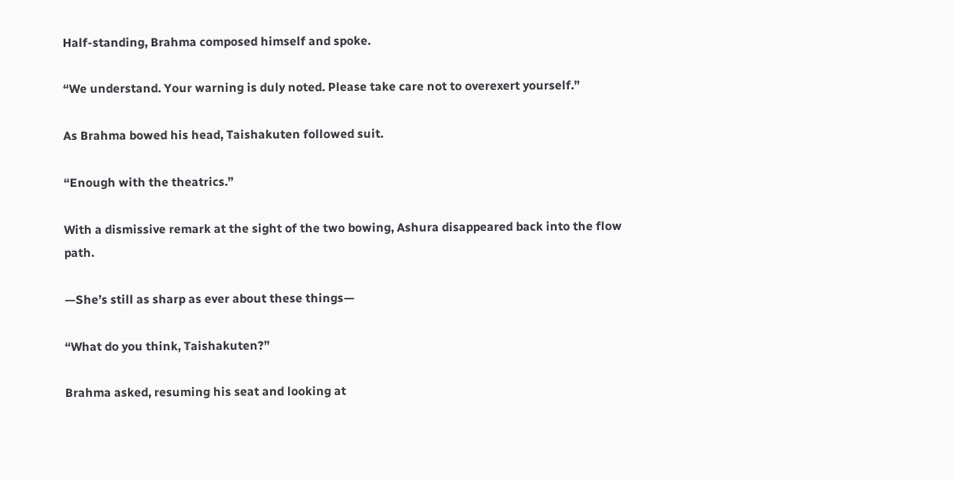Half-standing, Brahma composed himself and spoke.

“We understand. Your warning is duly noted. Please take care not to overexert yourself.”

As Brahma bowed his head, Taishakuten followed suit.

“Enough with the theatrics.”

With a dismissive remark at the sight of the two bowing, Ashura disappeared back into the flow path.

—She’s still as sharp as ever about these things—

“What do you think, Taishakuten?”

Brahma asked, resuming his seat and looking at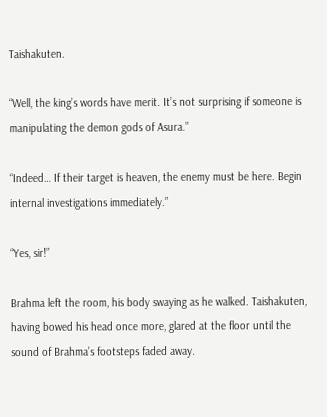Taishakuten.

“Well, the king’s words have merit. It’s not surprising if someone is manipulating the demon gods of Asura.”

“Indeed… If their target is heaven, the enemy must be here. Begin internal investigations immediately.”

“Yes, sir!”

Brahma left the room, his body swaying as he walked. Taishakuten, having bowed his head once more, glared at the floor until the sound of Brahma’s footsteps faded away.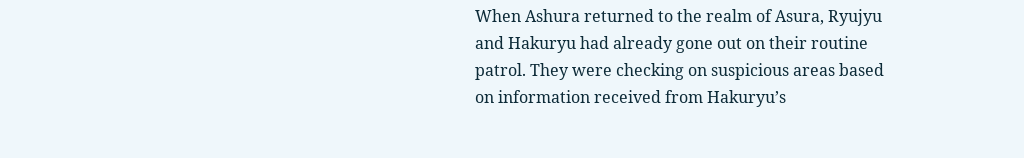When Ashura returned to the realm of Asura, Ryujyu and Hakuryu had already gone out on their routine patrol. They were checking on suspicious areas based on information received from Hakuryu’s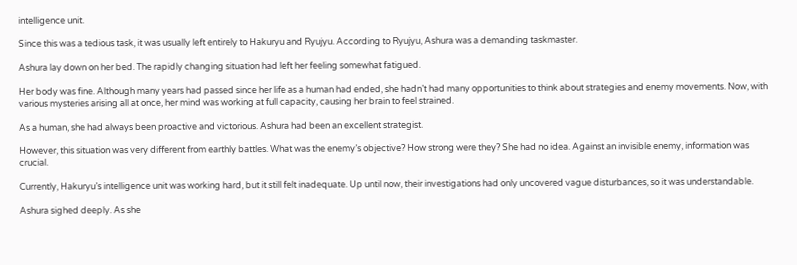intelligence unit.

Since this was a tedious task, it was usually left entirely to Hakuryu and Ryujyu. According to Ryujyu, Ashura was a demanding taskmaster.

Ashura lay down on her bed. The rapidly changing situation had left her feeling somewhat fatigued.

Her body was fine. Although many years had passed since her life as a human had ended, she hadn’t had many opportunities to think about strategies and enemy movements. Now, with various mysteries arising all at once, her mind was working at full capacity, causing her brain to feel strained.

As a human, she had always been proactive and victorious. Ashura had been an excellent strategist.

However, this situation was very different from earthly battles. What was the enemy’s objective? How strong were they? She had no idea. Against an invisible enemy, information was crucial.

Currently, Hakuryu’s intelligence unit was working hard, but it still felt inadequate. Up until now, their investigations had only uncovered vague disturbances, so it was understandable.

Ashura sighed deeply. As she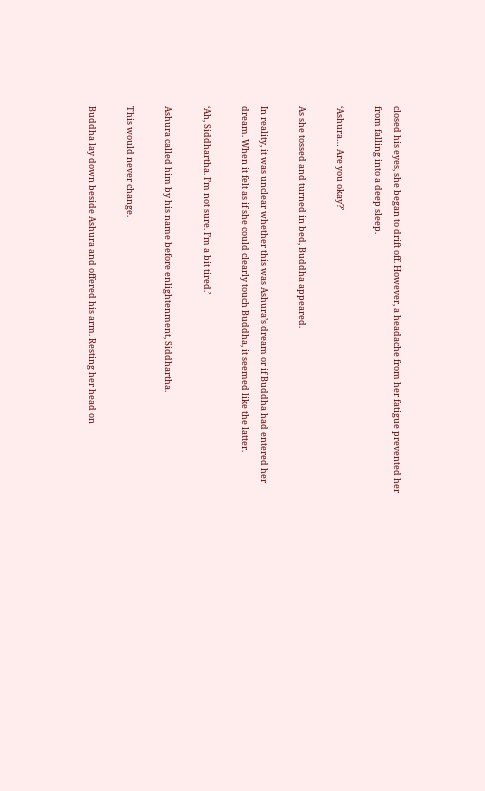closed his eyes, she began to drift off. However, a headache from her fatigue prevented her from falling into a deep sleep.

‘Ashura… Are you okay?’

As she tossed and turned in bed, Buddha appeared.

In reality, it was unclear whether this was Ashura’s dream or if Buddha had entered her dream. When it felt as if she could clearly touch Buddha, it seemed like the latter.

‘Ah, Siddhartha. I’m not sure. I’m a bit tired.’

Ashura called him by his name before enlightenment, Siddhartha.

This would never change.

Buddha lay down beside Ashura and offered his arm. Resting her head on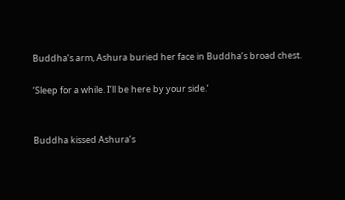Buddha’s arm, Ashura buried her face in Buddha’s broad chest.

‘Sleep for a while. I’ll be here by your side.’


Buddha kissed Ashura’s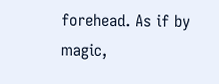forehead. As if by magic,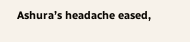Ashura’s headache eased,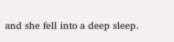and she fell into a deep sleep.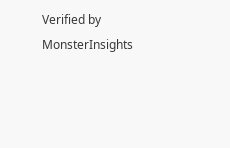Verified by MonsterInsights